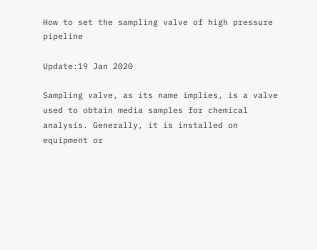How to set the sampling valve of high pressure pipeline

Update:19 Jan 2020

Sampling valve, as its name implies, is a valve used to obtain media samples for chemical analysis. Generally, it is installed on equipment or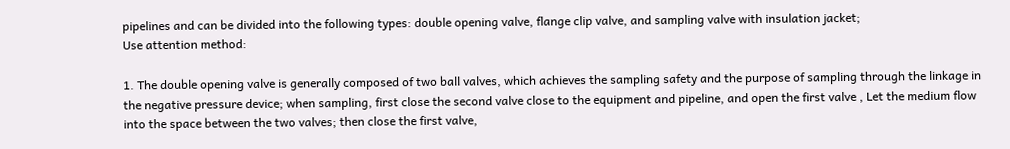pipelines and can be divided into the following types: double opening valve, flange clip valve, and sampling valve with insulation jacket;
Use attention method:

1. The double opening valve is generally composed of two ball valves, which achieves the sampling safety and the purpose of sampling through the linkage in the negative pressure device; when sampling, first close the second valve close to the equipment and pipeline, and open the first valve , Let the medium flow into the space between the two valves; then close the first valve,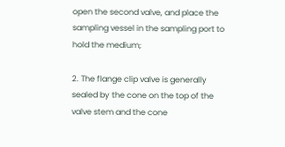open the second valve, and place the sampling vessel in the sampling port to hold the medium;

2. The flange clip valve is generally sealed by the cone on the top of the valve stem and the cone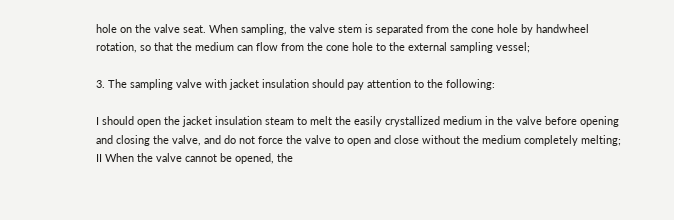hole on the valve seat. When sampling, the valve stem is separated from the cone hole by handwheel rotation, so that the medium can flow from the cone hole to the external sampling vessel;

3. The sampling valve with jacket insulation should pay attention to the following:

I should open the jacket insulation steam to melt the easily crystallized medium in the valve before opening and closing the valve, and do not force the valve to open and close without the medium completely melting;
II When the valve cannot be opened, the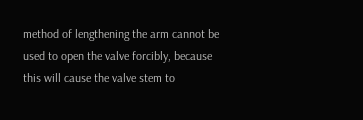method of lengthening the arm cannot be used to open the valve forcibly, because this will cause the valve stem to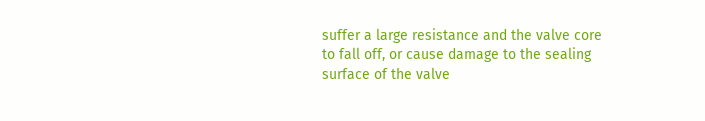suffer a large resistance and the valve core to fall off, or cause damage to the sealing surface of the valve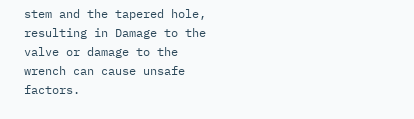stem and the tapered hole, resulting in Damage to the valve or damage to the wrench can cause unsafe factors.